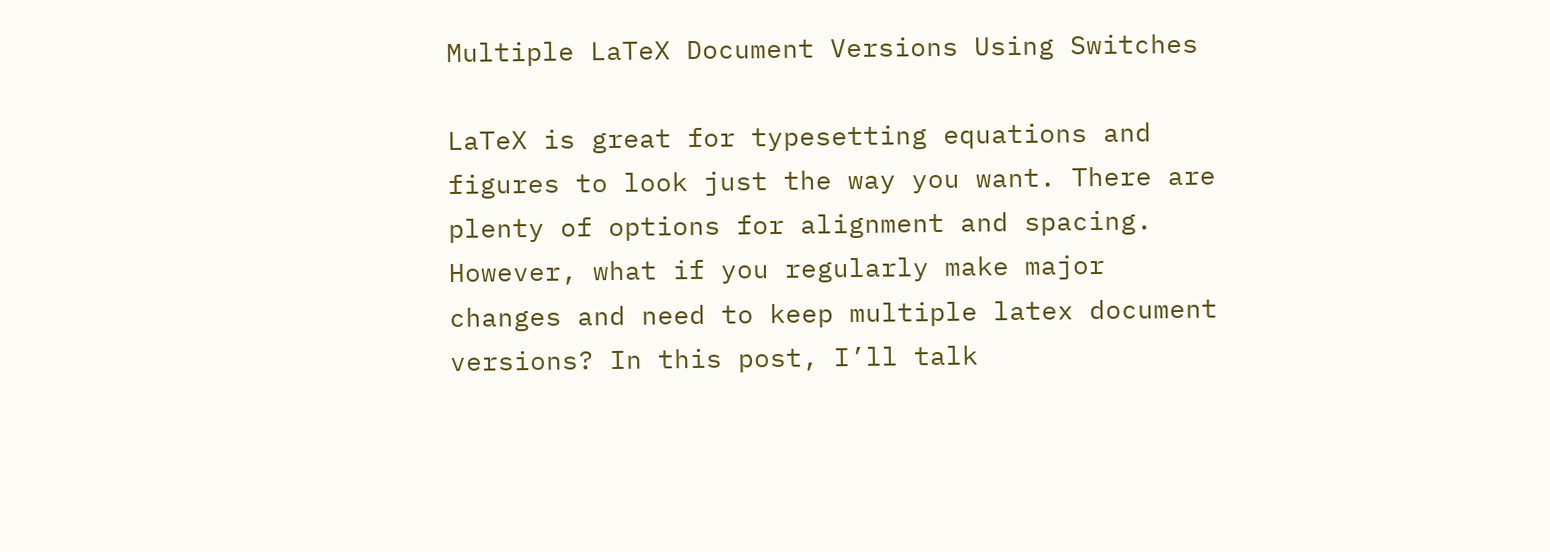Multiple LaTeX Document Versions Using Switches

LaTeX is great for typesetting equations and figures to look just the way you want. There are plenty of options for alignment and spacing. However, what if you regularly make major changes and need to keep multiple latex document versions? In this post, I’ll talk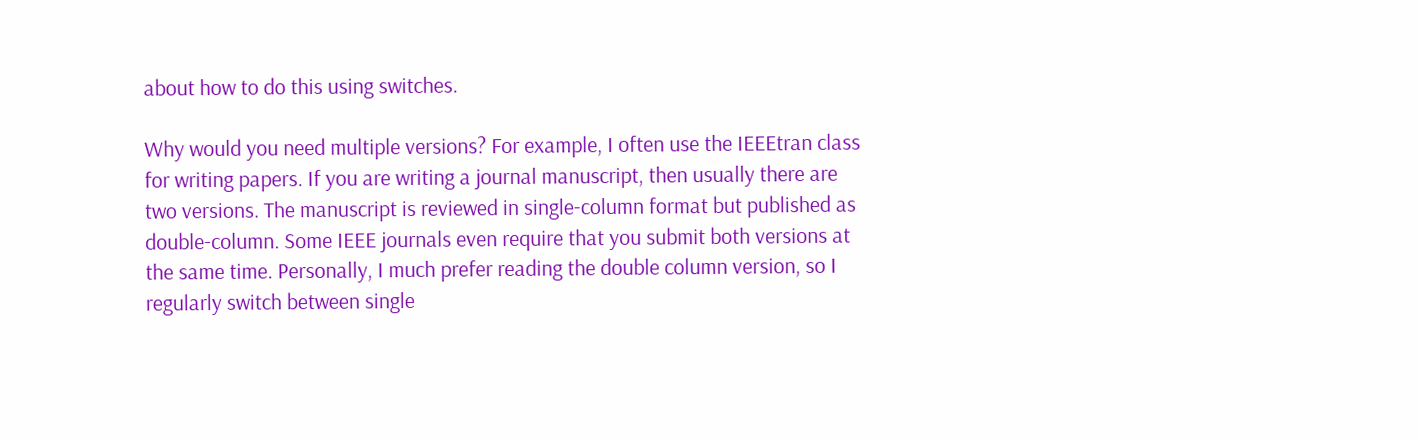about how to do this using switches.

Why would you need multiple versions? For example, I often use the IEEEtran class for writing papers. If you are writing a journal manuscript, then usually there are two versions. The manuscript is reviewed in single-column format but published as double-column. Some IEEE journals even require that you submit both versions at the same time. Personally, I much prefer reading the double column version, so I regularly switch between single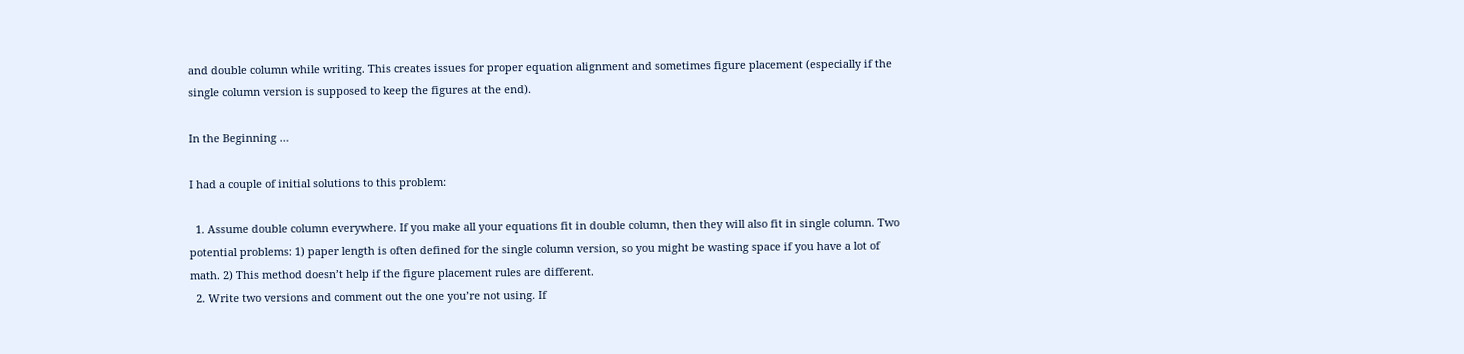and double column while writing. This creates issues for proper equation alignment and sometimes figure placement (especially if the single column version is supposed to keep the figures at the end).

In the Beginning …

I had a couple of initial solutions to this problem:

  1. Assume double column everywhere. If you make all your equations fit in double column, then they will also fit in single column. Two potential problems: 1) paper length is often defined for the single column version, so you might be wasting space if you have a lot of math. 2) This method doesn’t help if the figure placement rules are different.
  2. Write two versions and comment out the one you’re not using. If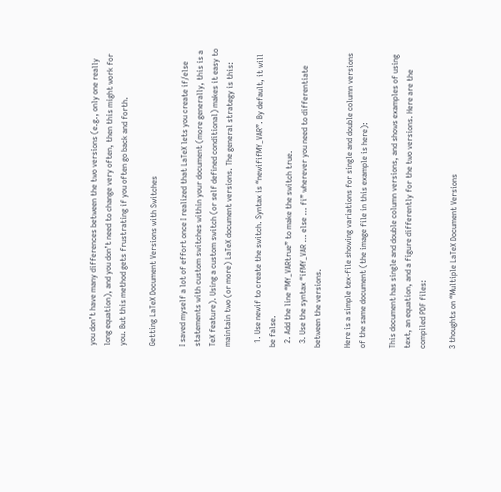you don’t have many differences between the two versions (e.g., only one really long equation), and you don’t need to change very often, then this might work for you. But this method gets frustrating if you often go back and forth.

Getting LaTeX Document Versions with Switches

I saved myself a lot of effort once I realized that LaTeX lets you create if/else statements with custom switches within your document (more generally, this is a TeX feature). Using a custom switch (or self defined conditional) makes it easy to maintain two (or more) LaTeX document versions. The general strategy is this:

  1. Use newif to create the switch. Syntax is “newififMY_VAR”. By default, it will be false.
  2. Add the line “MY_VARtrue” to make the switch true.
  3. Use the syntax “ifMY_VAR … else … fi” wherever you need to differentiate between the versions.

Here is a simple tex-file showing variations for single and double column versions of the same document (the image file in this example is here):

This document has single and double column versions, and shows examples of using text, an equation, and a figure differently for the two versions. Here are the compiled PDF files:

3 thoughts on “Multiple LaTeX Document Versions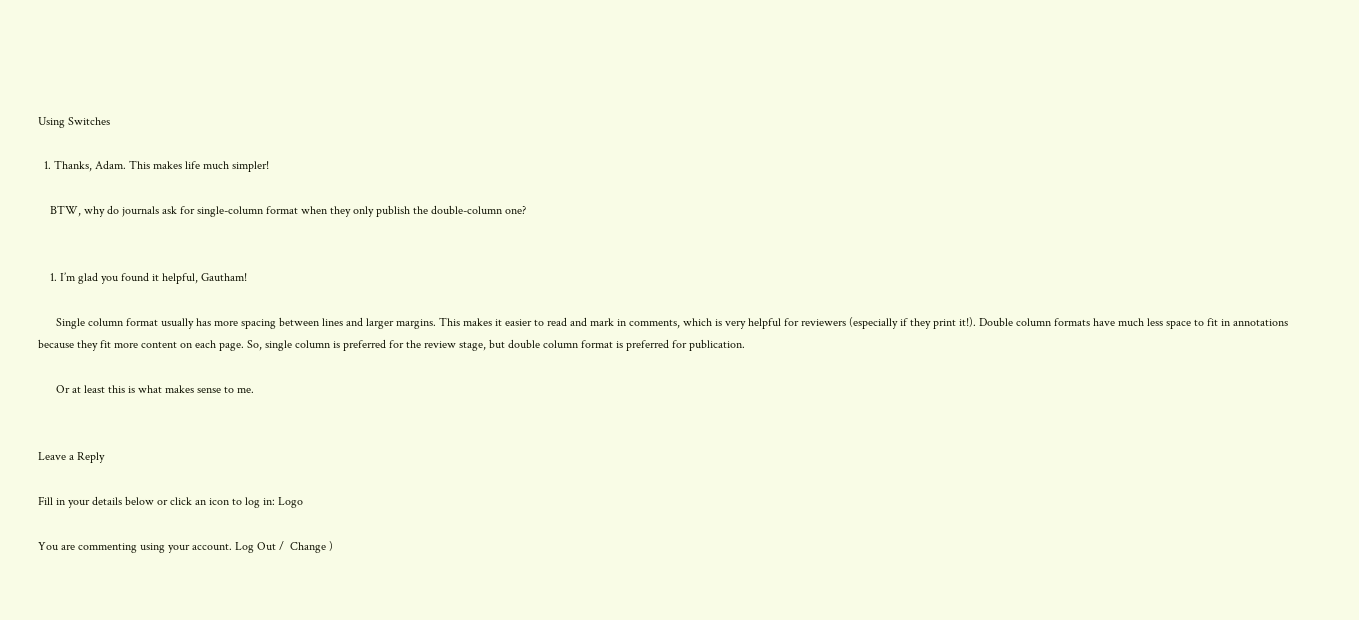Using Switches

  1. Thanks, Adam. This makes life much simpler!

    BTW, why do journals ask for single-column format when they only publish the double-column one?


    1. I’m glad you found it helpful, Gautham!

      Single column format usually has more spacing between lines and larger margins. This makes it easier to read and mark in comments, which is very helpful for reviewers (especially if they print it!). Double column formats have much less space to fit in annotations because they fit more content on each page. So, single column is preferred for the review stage, but double column format is preferred for publication.

      Or at least this is what makes sense to me.


Leave a Reply

Fill in your details below or click an icon to log in: Logo

You are commenting using your account. Log Out /  Change )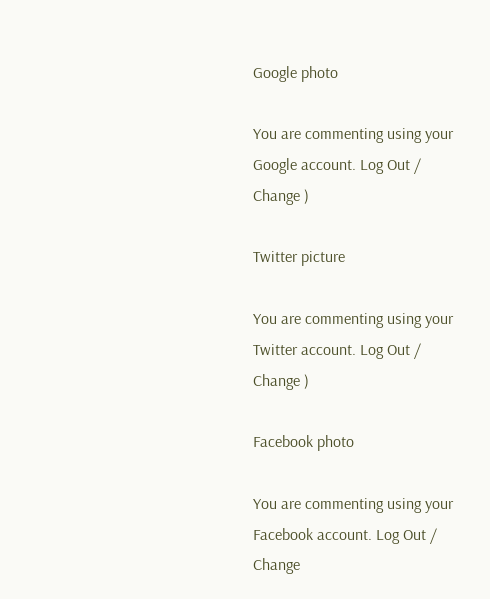Google photo

You are commenting using your Google account. Log Out /  Change )

Twitter picture

You are commenting using your Twitter account. Log Out /  Change )

Facebook photo

You are commenting using your Facebook account. Log Out /  Change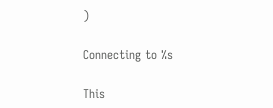)

Connecting to %s

This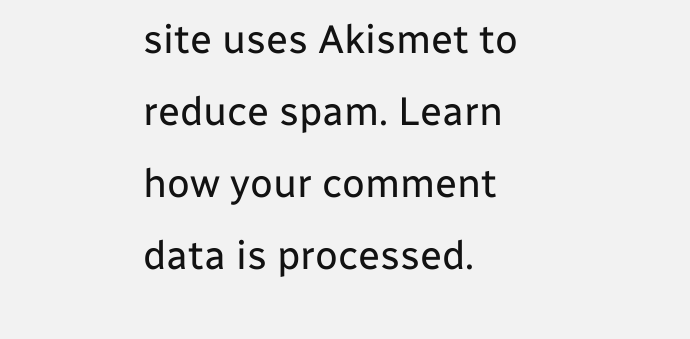site uses Akismet to reduce spam. Learn how your comment data is processed.